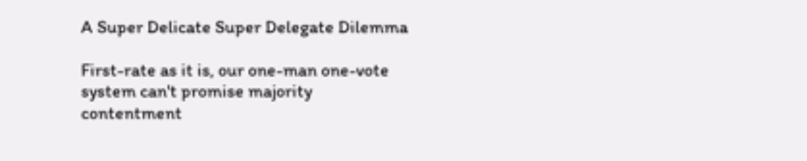A Super Delicate Super Delegate Dilemma

First-rate as it is, our one-man one-vote system can't promise majority contentment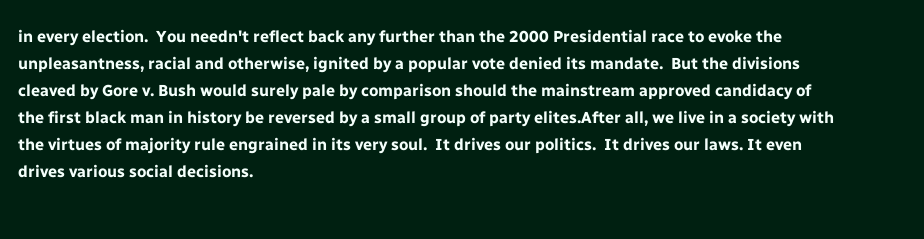in every election.  You needn't reflect back any further than the 2000 Presidential race to evoke the unpleasantness, racial and otherwise, ignited by a popular vote denied its mandate.  But the divisions cleaved by Gore v. Bush would surely pale by comparison should the mainstream approved candidacy of the first black man in history be reversed by a small group of party elites.After all, we live in a society with the virtues of majority rule engrained in its very soul.  It drives our politics.  It drives our laws. It even drives various social decisions.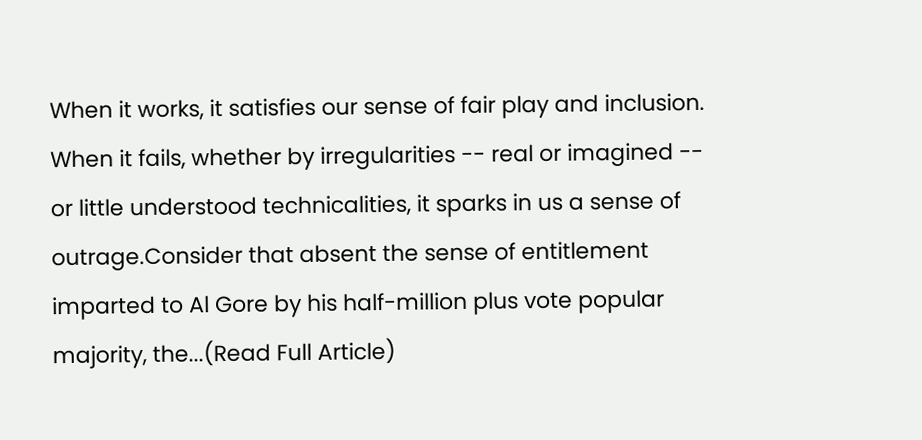When it works, it satisfies our sense of fair play and inclusion.  When it fails, whether by irregularities -- real or imagined -- or little understood technicalities, it sparks in us a sense of outrage.Consider that absent the sense of entitlement imparted to Al Gore by his half-million plus vote popular majority, the...(Read Full Article)